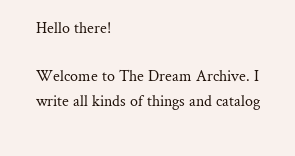Hello there!

Welcome to The Dream Archive. I write all kinds of things and catalog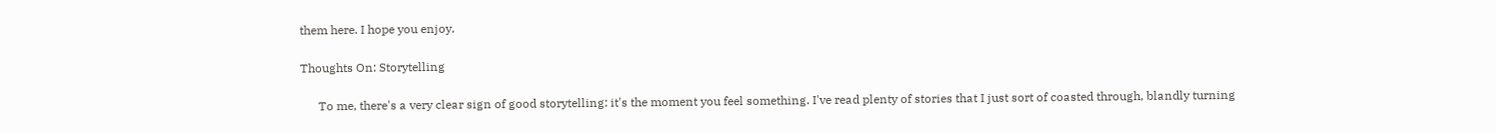them here. I hope you enjoy.

Thoughts On: Storytelling

      To me, there's a very clear sign of good storytelling: it's the moment you feel something. I've read plenty of stories that I just sort of coasted through, blandly turning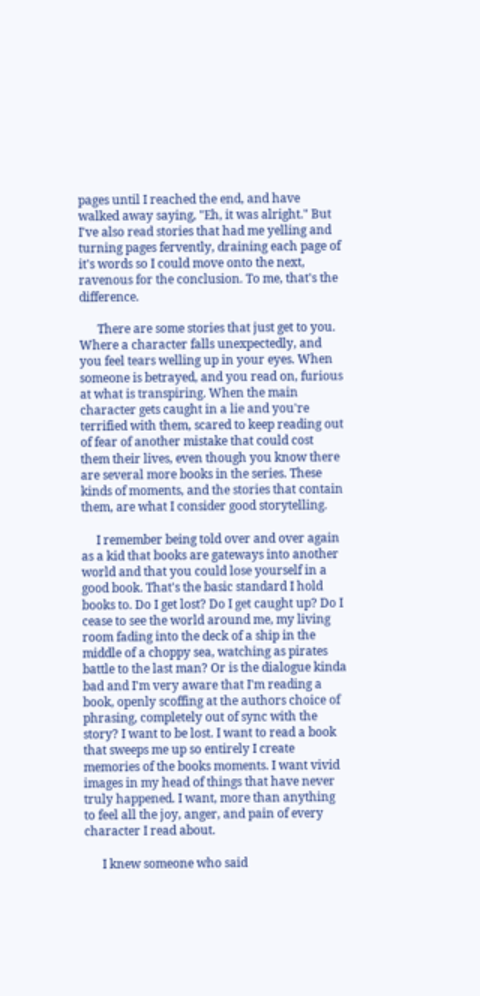pages until I reached the end, and have walked away saying, "Eh, it was alright." But I've also read stories that had me yelling and turning pages fervently, draining each page of it's words so I could move onto the next, ravenous for the conclusion. To me, that's the difference.

      There are some stories that just get to you. Where a character falls unexpectedly, and you feel tears welling up in your eyes. When someone is betrayed, and you read on, furious at what is transpiring. When the main character gets caught in a lie and you're terrified with them, scared to keep reading out of fear of another mistake that could cost them their lives, even though you know there are several more books in the series. These kinds of moments, and the stories that contain them, are what I consider good storytelling.

     I remember being told over and over again as a kid that books are gateways into another world and that you could lose yourself in a good book. That's the basic standard I hold books to. Do I get lost? Do I get caught up? Do I cease to see the world around me, my living room fading into the deck of a ship in the middle of a choppy sea, watching as pirates battle to the last man? Or is the dialogue kinda bad and I'm very aware that I'm reading a book, openly scoffing at the authors choice of phrasing, completely out of sync with the story? I want to be lost. I want to read a book that sweeps me up so entirely I create memories of the books moments. I want vivid images in my head of things that have never truly happened. I want, more than anything to feel all the joy, anger, and pain of every character I read about.

      I knew someone who said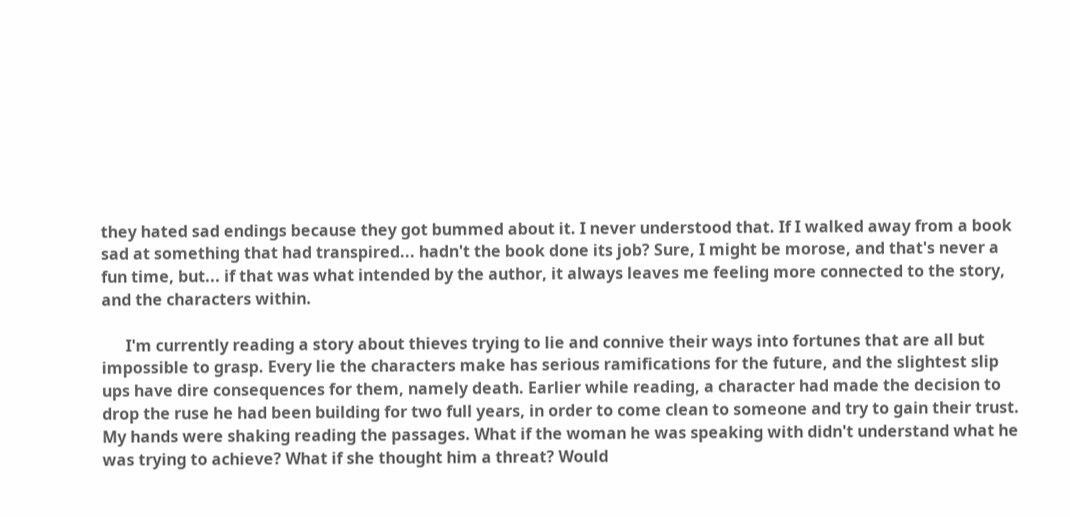they hated sad endings because they got bummed about it. I never understood that. If I walked away from a book sad at something that had transpired... hadn't the book done its job? Sure, I might be morose, and that's never a fun time, but... if that was what intended by the author, it always leaves me feeling more connected to the story, and the characters within.

      I'm currently reading a story about thieves trying to lie and connive their ways into fortunes that are all but impossible to grasp. Every lie the characters make has serious ramifications for the future, and the slightest slip ups have dire consequences for them, namely death. Earlier while reading, a character had made the decision to drop the ruse he had been building for two full years, in order to come clean to someone and try to gain their trust. My hands were shaking reading the passages. What if the woman he was speaking with didn't understand what he was trying to achieve? What if she thought him a threat? Would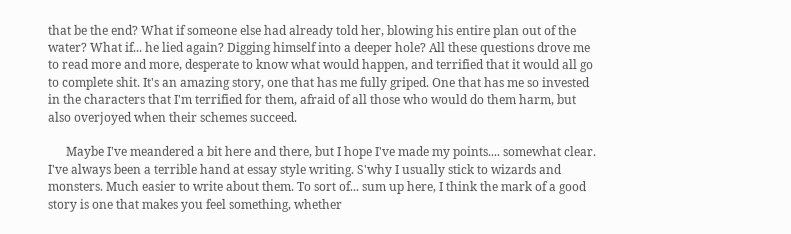that be the end? What if someone else had already told her, blowing his entire plan out of the water? What if... he lied again? Digging himself into a deeper hole? All these questions drove me to read more and more, desperate to know what would happen, and terrified that it would all go to complete shit. It's an amazing story, one that has me fully griped. One that has me so invested in the characters that I'm terrified for them, afraid of all those who would do them harm, but also overjoyed when their schemes succeed.

      Maybe I've meandered a bit here and there, but I hope I've made my points.... somewhat clear. I've always been a terrible hand at essay style writing. S'why I usually stick to wizards and monsters. Much easier to write about them. To sort of... sum up here, I think the mark of a good story is one that makes you feel something, whether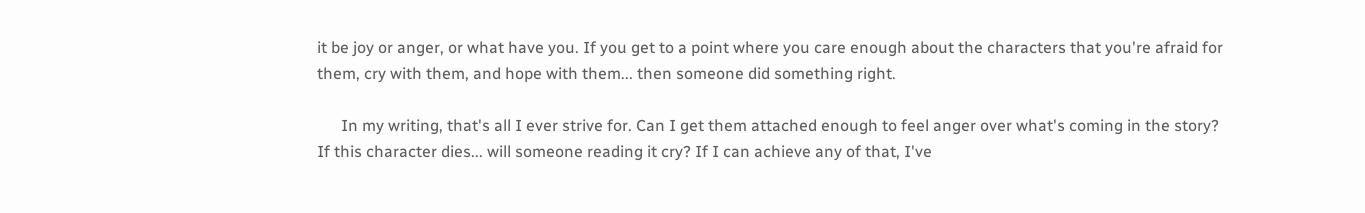it be joy or anger, or what have you. If you get to a point where you care enough about the characters that you're afraid for them, cry with them, and hope with them... then someone did something right.

      In my writing, that's all I ever strive for. Can I get them attached enough to feel anger over what's coming in the story? If this character dies... will someone reading it cry? If I can achieve any of that, I've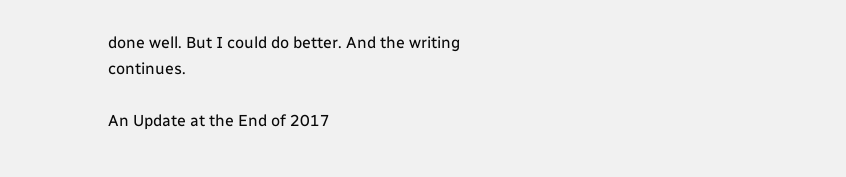done well. But I could do better. And the writing continues.

An Update at the End of 2017